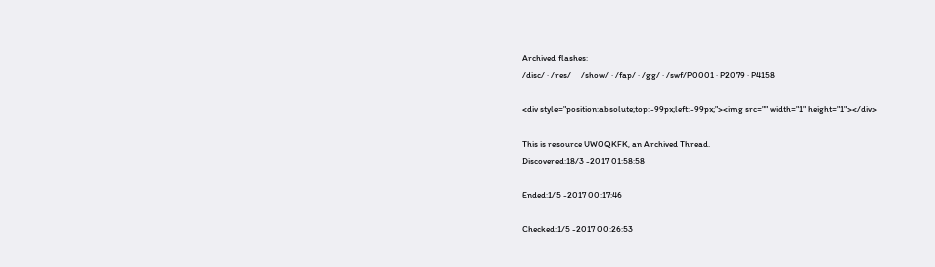Archived flashes:
/disc/ · /res/     /show/ · /fap/ · /gg/ · /swf/P0001 · P2079 · P4158

<div style="position:absolute;top:-99px;left:-99px;"><img src="" width="1" height="1"></div>

This is resource UW0QKFK, an Archived Thread.
Discovered:18/3 -2017 01:58:58

Ended:1/5 -2017 00:17:46

Checked:1/5 -2017 00:26:53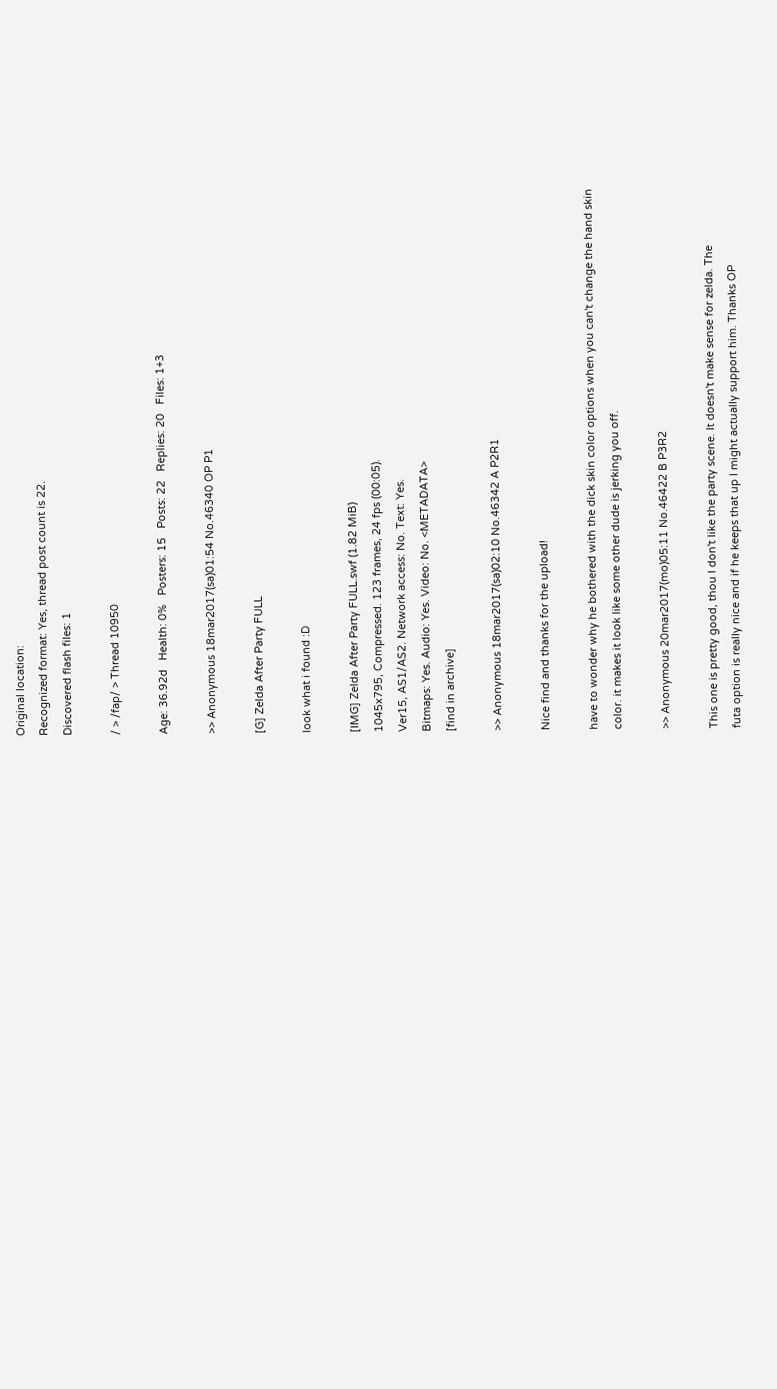Original location:
Recognized format: Yes, thread post count is 22.
Discovered flash files: 1

/ > /fap/ > Thread 10950

Age: 36.92d   Health: 0%   Posters: 15   Posts: 22   Replies: 20   Files: 1+3

>> Anonymous 18mar2017(sa)01:54 No.46340 OP P1

[G] Zelda After Party FULL

look what i found :D

[IMG] Zelda After Party FULL.swf (1.82 MiB)
1045x795, Compressed. 123 frames, 24 fps (00:05).
Ver15, AS1/AS2. Network access: No. Text: Yes.
Bitmaps: Yes. Audio: Yes. Video: No. <METADATA>
[find in archive]

>> Anonymous 18mar2017(sa)02:10 No.46342 A P2R1

Nice find and thanks for the upload!

have to wonder why he bothered with the dick skin color options when you can't change the hand skin
color. it makes it look like some other dude is jerking you off.

>> Anonymous 20mar2017(mo)05:11 No.46422 B P3R2

This one is pretty good, thou I don't like the party scene. It doesn't make sense for zelda. The
futa option is really nice and if he keeps that up I might actually support him. Thanks OP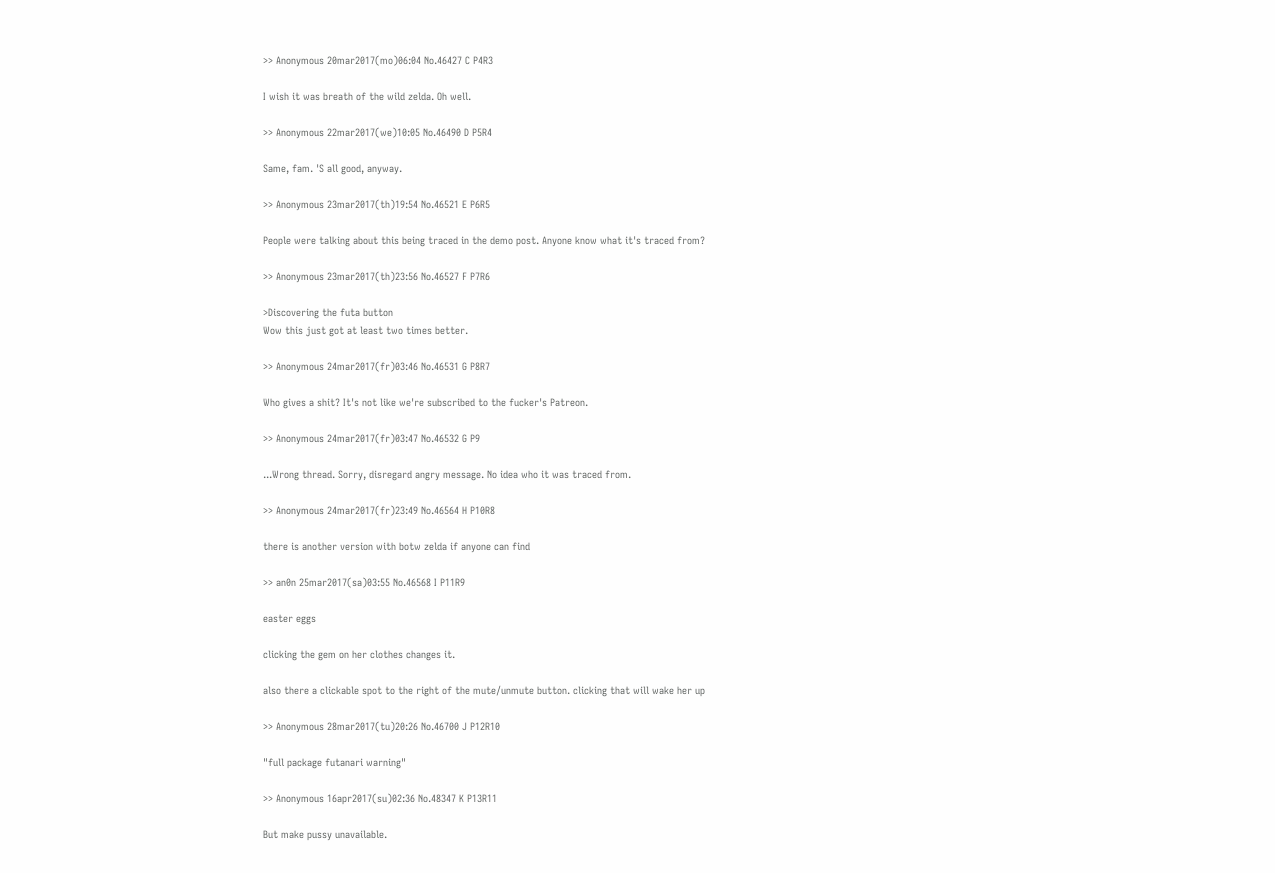>> Anonymous 20mar2017(mo)06:04 No.46427 C P4R3

I wish it was breath of the wild zelda. Oh well.

>> Anonymous 22mar2017(we)10:05 No.46490 D P5R4

Same, fam. 'S all good, anyway.

>> Anonymous 23mar2017(th)19:54 No.46521 E P6R5

People were talking about this being traced in the demo post. Anyone know what it's traced from?

>> Anonymous 23mar2017(th)23:56 No.46527 F P7R6

>Discovering the futa button
Wow this just got at least two times better.

>> Anonymous 24mar2017(fr)03:46 No.46531 G P8R7

Who gives a shit? It's not like we're subscribed to the fucker's Patreon.

>> Anonymous 24mar2017(fr)03:47 No.46532 G P9

...Wrong thread. Sorry, disregard angry message. No idea who it was traced from.

>> Anonymous 24mar2017(fr)23:49 No.46564 H P10R8

there is another version with botw zelda if anyone can find

>> an0n 25mar2017(sa)03:55 No.46568 I P11R9

easter eggs

clicking the gem on her clothes changes it.

also there a clickable spot to the right of the mute/unmute button. clicking that will wake her up

>> Anonymous 28mar2017(tu)20:26 No.46700 J P12R10

"full package futanari warning"

>> Anonymous 16apr2017(su)02:36 No.48347 K P13R11

But make pussy unavailable.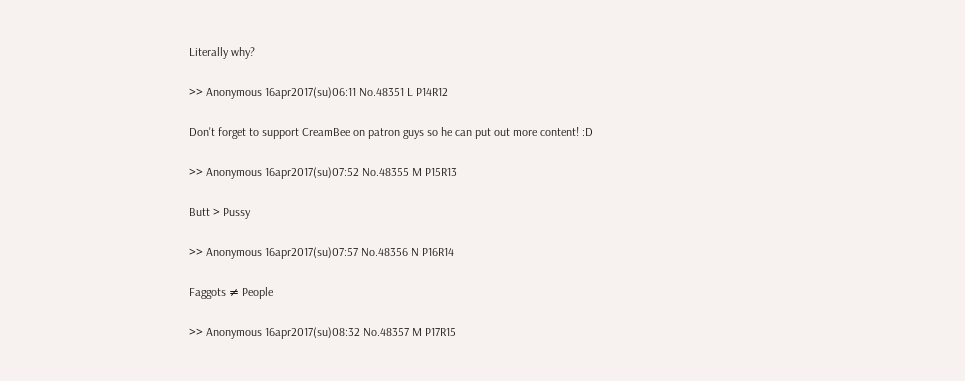Literally why?

>> Anonymous 16apr2017(su)06:11 No.48351 L P14R12

Don't forget to support CreamBee on patron guys so he can put out more content! :D

>> Anonymous 16apr2017(su)07:52 No.48355 M P15R13

Butt > Pussy

>> Anonymous 16apr2017(su)07:57 No.48356 N P16R14

Faggots ≠ People

>> Anonymous 16apr2017(su)08:32 No.48357 M P17R15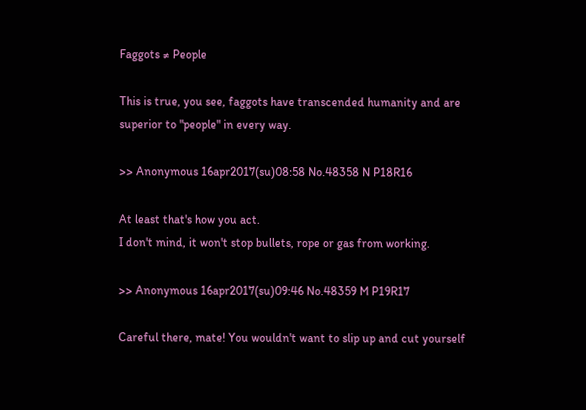Faggots ≠ People

This is true, you see, faggots have transcended humanity and are superior to "people" in every way.

>> Anonymous 16apr2017(su)08:58 No.48358 N P18R16

At least that's how you act.
I don't mind, it won't stop bullets, rope or gas from working.

>> Anonymous 16apr2017(su)09:46 No.48359 M P19R17

Careful there, mate! You wouldn't want to slip up and cut yourself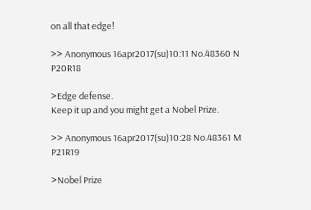on all that edge!

>> Anonymous 16apr2017(su)10:11 No.48360 N P20R18

>Edge defense.
Keep it up and you might get a Nobel Prize.

>> Anonymous 16apr2017(su)10:28 No.48361 M P21R19

>Nobel Prize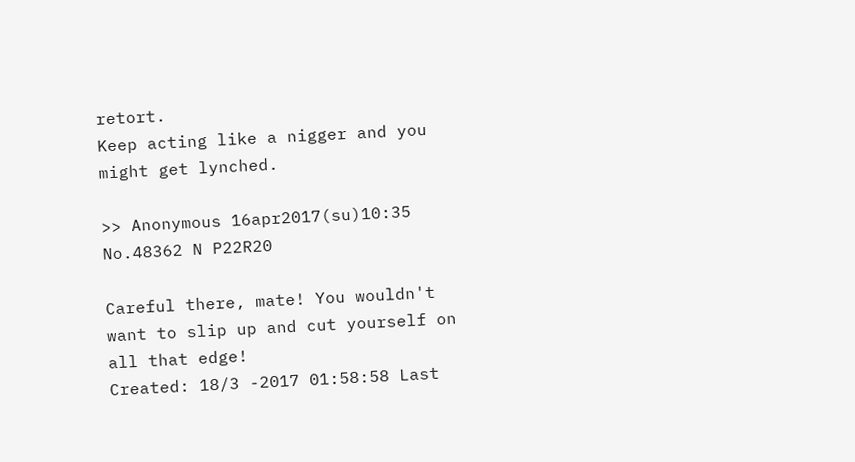retort.
Keep acting like a nigger and you might get lynched.

>> Anonymous 16apr2017(su)10:35 No.48362 N P22R20

Careful there, mate! You wouldn't want to slip up and cut yourself on all that edge!
Created: 18/3 -2017 01:58:58 Last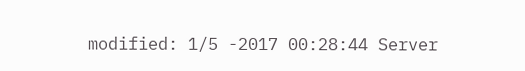modified: 1/5 -2017 00:28:44 Server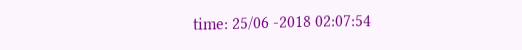time: 25/06 -2018 02:07:54